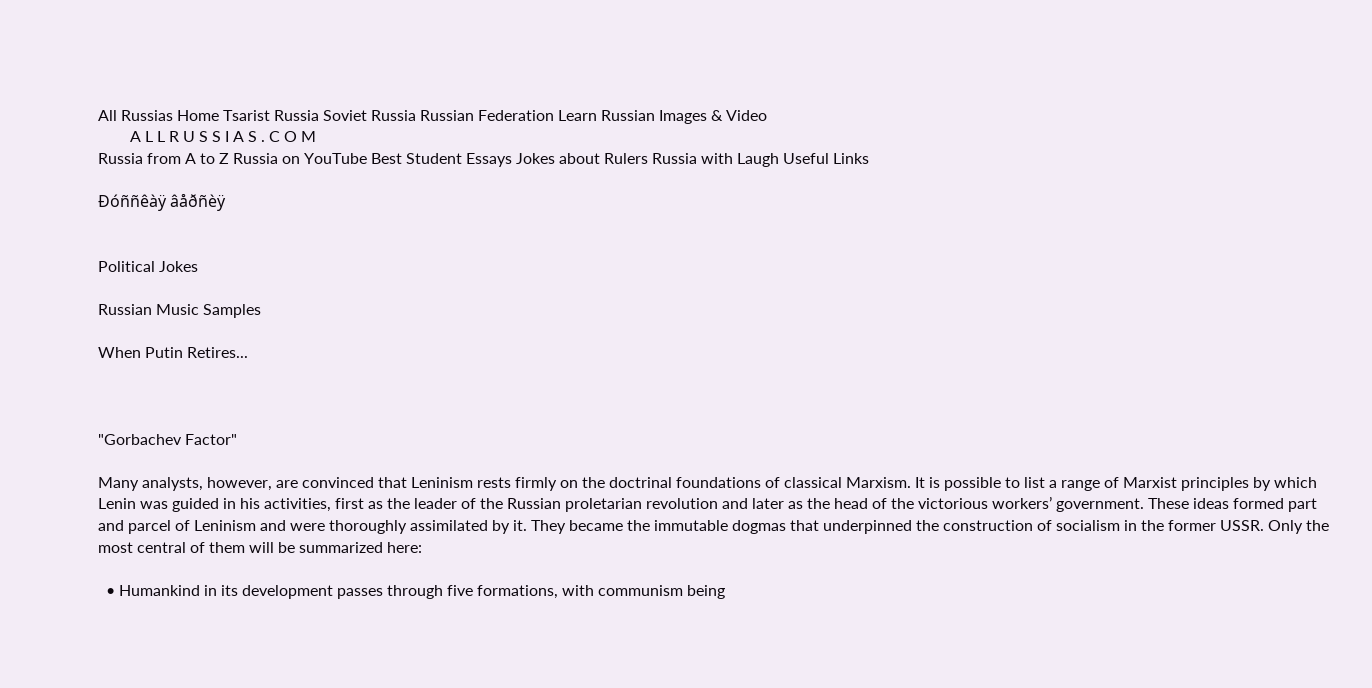All Russias Home Tsarist Russia Soviet Russia Russian Federation Learn Russian Images & Video
        A L L R U S S I A S . C O M
Russia from A to Z Russia on YouTube Best Student Essays Jokes about Rulers Russia with Laugh Useful Links

Ðóññêàÿ âåðñèÿ


Political Jokes

Russian Music Samples

When Putin Retires...



"Gorbachev Factor"

Many analysts, however, are convinced that Leninism rests firmly on the doctrinal foundations of classical Marxism. It is possible to list a range of Marxist principles by which Lenin was guided in his activities, first as the leader of the Russian proletarian revolution and later as the head of the victorious workers’ government. These ideas formed part and parcel of Leninism and were thoroughly assimilated by it. They became the immutable dogmas that underpinned the construction of socialism in the former USSR. Only the most central of them will be summarized here:

  • Humankind in its development passes through five formations, with communism being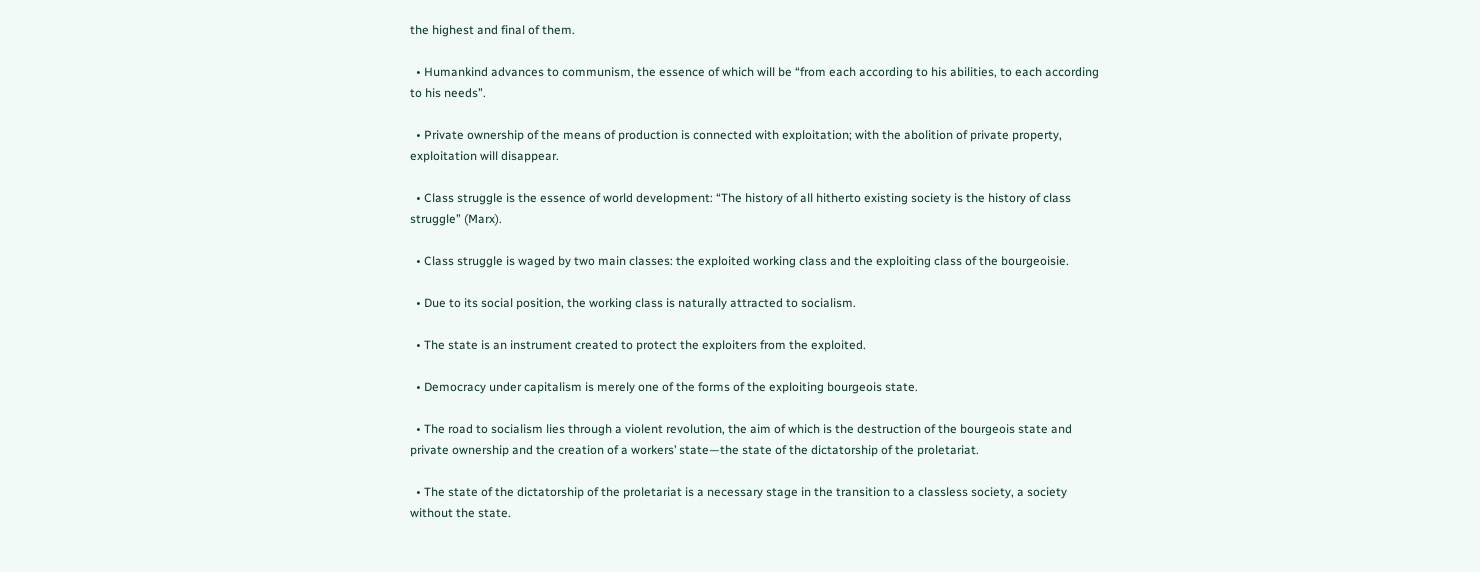the highest and final of them.

  • Humankind advances to communism, the essence of which will be “from each according to his abilities, to each according to his needs”.

  • Private ownership of the means of production is connected with exploitation; with the abolition of private property, exploitation will disappear.

  • Class struggle is the essence of world development: “The history of all hitherto existing society is the history of class struggle” (Marx).

  • Class struggle is waged by two main classes: the exploited working class and the exploiting class of the bourgeoisie.

  • Due to its social position, the working class is naturally attracted to socialism.

  • The state is an instrument created to protect the exploiters from the exploited.

  • Democracy under capitalism is merely one of the forms of the exploiting bourgeois state.

  • The road to socialism lies through a violent revolution, the aim of which is the destruction of the bourgeois state and private ownership and the creation of a workers’ state—the state of the dictatorship of the proletariat.

  • The state of the dictatorship of the proletariat is a necessary stage in the transition to a classless society, a society without the state.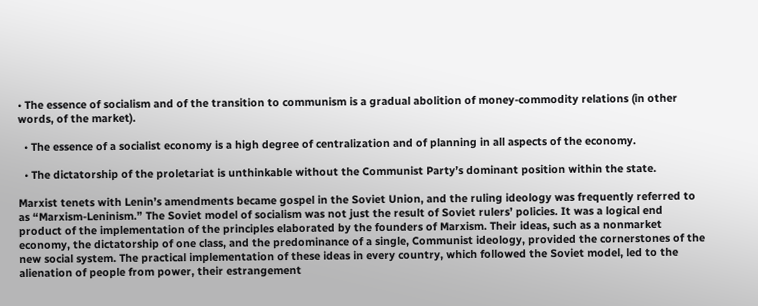• The essence of socialism and of the transition to communism is a gradual abolition of money-commodity relations (in other words, of the market).

  • The essence of a socialist economy is a high degree of centralization and of planning in all aspects of the economy.

  • The dictatorship of the proletariat is unthinkable without the Communist Party’s dominant position within the state.

Marxist tenets with Lenin’s amendments became gospel in the Soviet Union, and the ruling ideology was frequently referred to as “Marxism-Leninism.” The Soviet model of socialism was not just the result of Soviet rulers’ policies. It was a logical end product of the implementation of the principles elaborated by the founders of Marxism. Their ideas, such as a nonmarket economy, the dictatorship of one class, and the predominance of a single, Communist ideology, provided the cornerstones of the new social system. The practical implementation of these ideas in every country, which followed the Soviet model, led to the alienation of people from power, their estrangement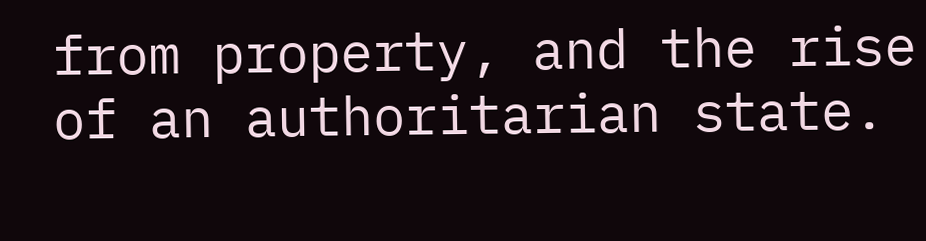from property, and the rise of an authoritarian state.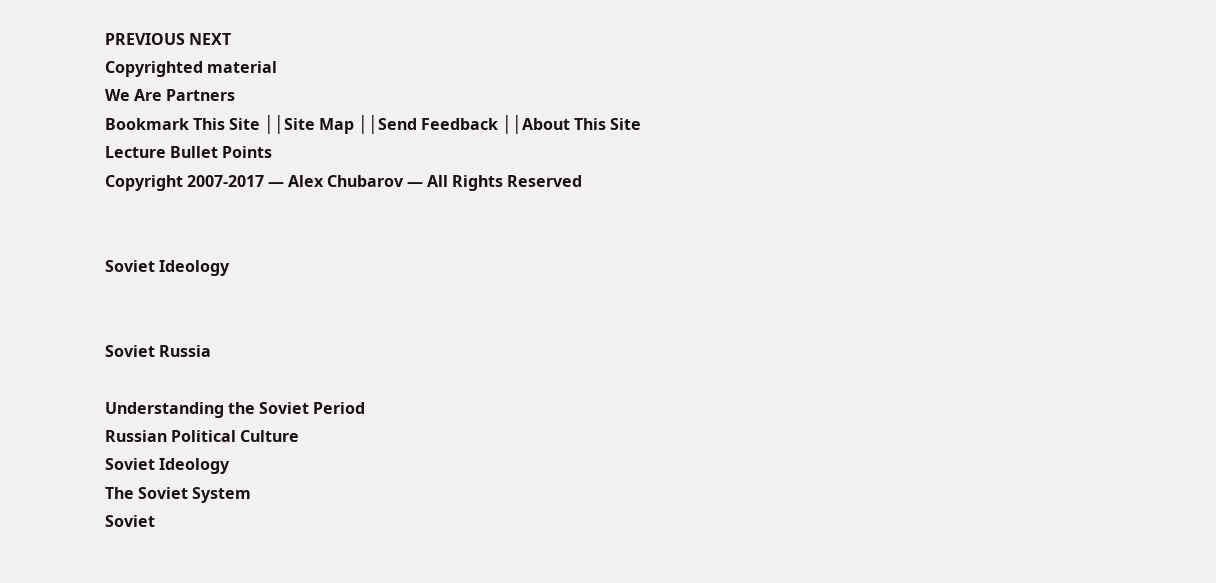PREVIOUS NEXT
Copyrighted material
We Are Partners
Bookmark This Site ││Site Map ││Send Feedback ││About This Site
Lecture Bullet Points
Copyright 2007-2017 — Alex Chubarov — All Rights Reserved


Soviet Ideology


Soviet Russia

Understanding the Soviet Period
Russian Political Culture
Soviet Ideology
The Soviet System
Soviet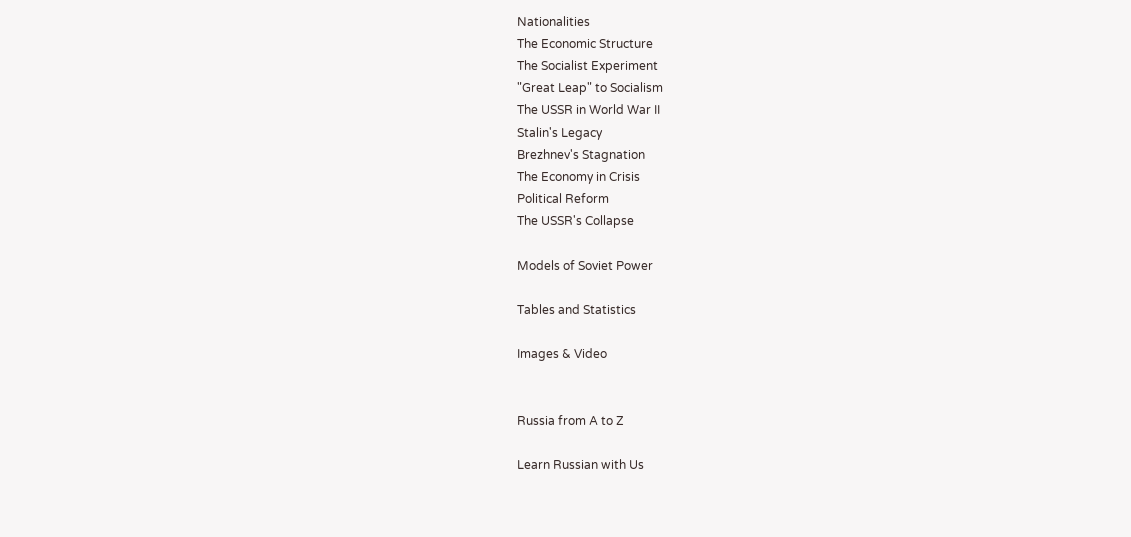Nationalities
The Economic Structure
The Socialist Experiment
"Great Leap" to Socialism
The USSR in World War II
Stalin's Legacy
Brezhnev's Stagnation
The Economy in Crisis
Political Reform
The USSR's Collapse

Models of Soviet Power

Tables and Statistics

Images & Video


Russia from A to Z

Learn Russian with Us